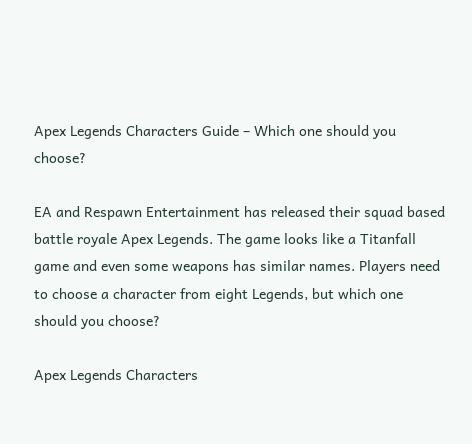Apex Legends Characters Guide – Which one should you choose?

EA and Respawn Entertainment has released their squad based battle royale Apex Legends. The game looks like a Titanfall game and even some weapons has similar names. Players need to choose a character from eight Legends, but which one should you choose?

Apex Legends Characters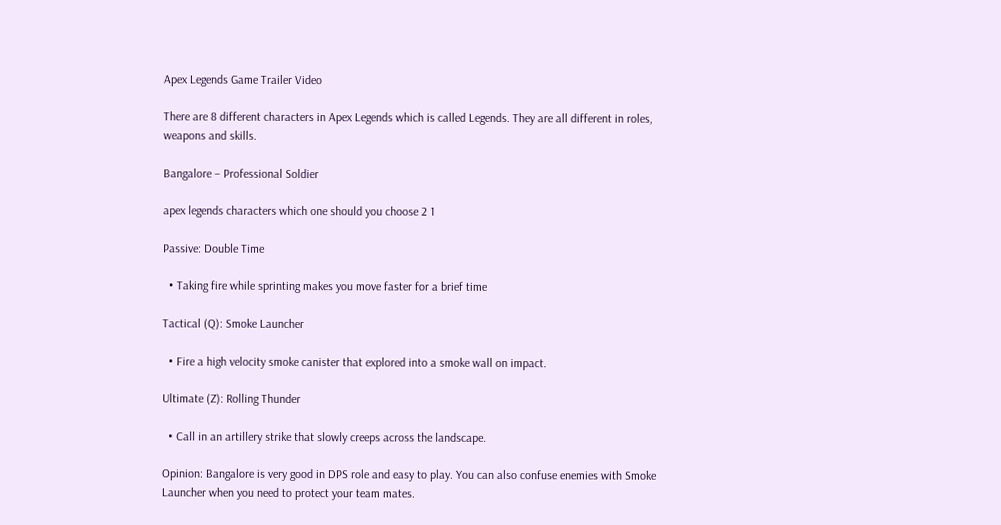Apex Legends Game Trailer Video

There are 8 different characters in Apex Legends which is called Legends. They are all different in roles, weapons and skills.

Bangalore – Professional Soldier

apex legends characters which one should you choose 2 1

Passive: Double Time

  • Taking fire while sprinting makes you move faster for a brief time

Tactical (Q): Smoke Launcher

  • Fire a high velocity smoke canister that explored into a smoke wall on impact.

Ultimate (Z): Rolling Thunder

  • Call in an artillery strike that slowly creeps across the landscape.

Opinion: Bangalore is very good in DPS role and easy to play. You can also confuse enemies with Smoke Launcher when you need to protect your team mates.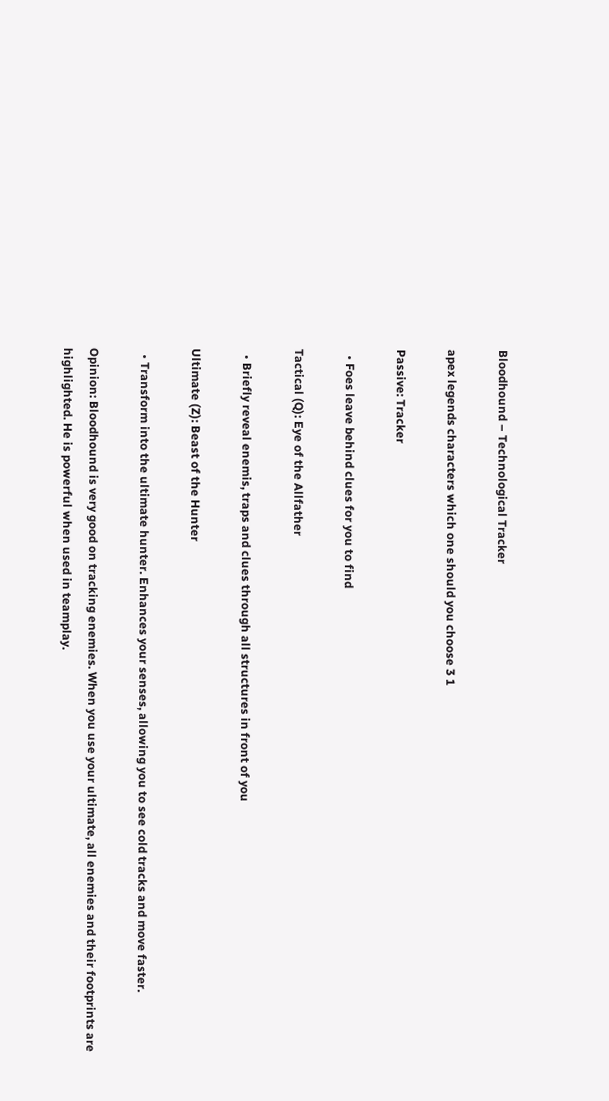Bloodhound – Technological Tracker

apex legends characters which one should you choose 3 1

Passive: Tracker

  • Foes leave behind clues for you to find

Tactical (Q): Eye of the Allfather

  • Briefly reveal enemis, traps and clues through all structures in front of you

Ultimate (Z): Beast of the Hunter

  • Transform into the ultimate hunter. Enhances your senses, allowing you to see cold tracks and move faster.

Opinion: Bloodhound is very good on tracking enemies. When you use your ultimate, all enemies and their footprints are highlighted. He is powerful when used in teamplay.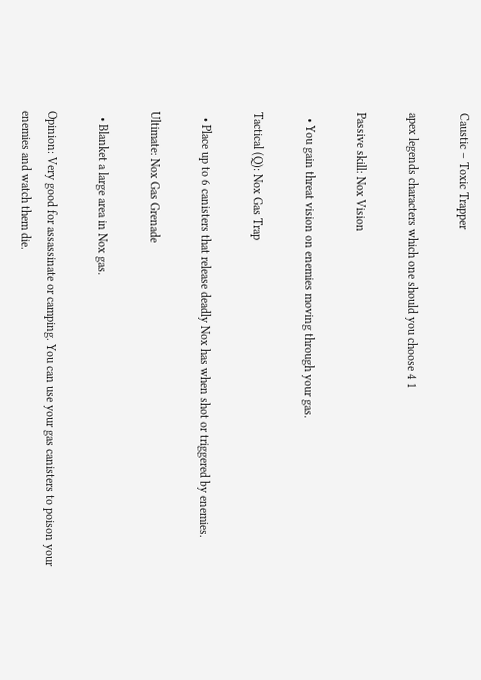Caustic – Toxic Trapper

apex legends characters which one should you choose 4 1

Passive skill: Nox Vision

  • You gain threat vision on enemies moving through your gas.

Tactical (Q): Nox Gas Trap

  • Place up to 6 canisters that release deadly Nox has when shot or triggered by enemies.

Ultimate: Nox Gas Grenade

  • Blanket a large area in Nox gas.

Opinion: Very good for assassinate or camping. You can use your gas canisters to poison your enemies and watch them die.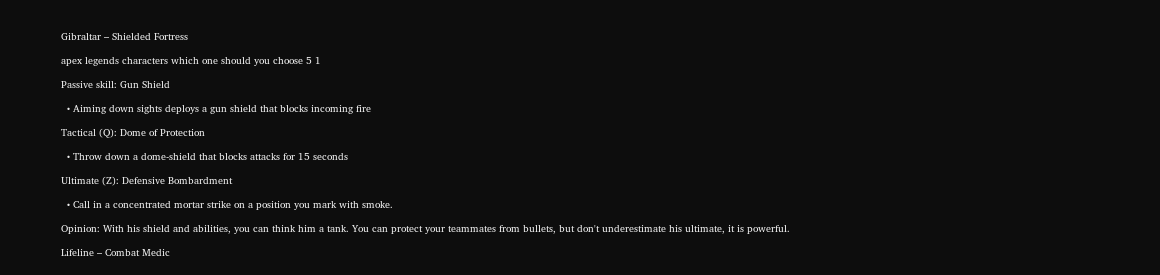Gibraltar – Shielded Fortress

apex legends characters which one should you choose 5 1

Passive skill: Gun Shield

  • Aiming down sights deploys a gun shield that blocks incoming fire

Tactical (Q): Dome of Protection

  • Throw down a dome-shield that blocks attacks for 15 seconds

Ultimate (Z): Defensive Bombardment

  • Call in a concentrated mortar strike on a position you mark with smoke.

Opinion: With his shield and abilities, you can think him a tank. You can protect your teammates from bullets, but don't underestimate his ultimate, it is powerful.

Lifeline – Combat Medic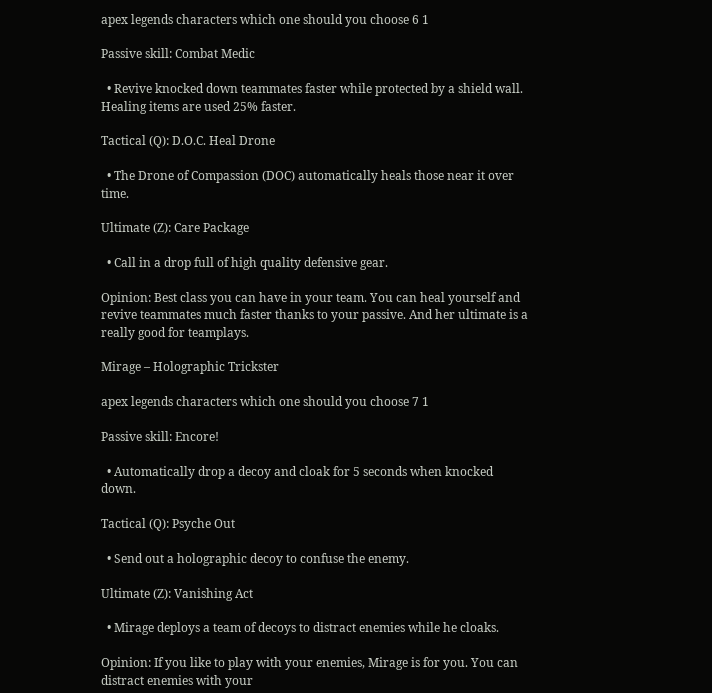apex legends characters which one should you choose 6 1

Passive skill: Combat Medic

  • Revive knocked down teammates faster while protected by a shield wall. Healing items are used 25% faster.

Tactical (Q): D.O.C. Heal Drone

  • The Drone of Compassion (DOC) automatically heals those near it over time.

Ultimate (Z): Care Package

  • Call in a drop full of high quality defensive gear.

Opinion: Best class you can have in your team. You can heal yourself and revive teammates much faster thanks to your passive. And her ultimate is a really good for teamplays.

Mirage – Holographic Trickster

apex legends characters which one should you choose 7 1

Passive skill: Encore!

  • Automatically drop a decoy and cloak for 5 seconds when knocked down.

Tactical (Q): Psyche Out

  • Send out a holographic decoy to confuse the enemy.

Ultimate (Z): Vanishing Act

  • Mirage deploys a team of decoys to distract enemies while he cloaks.

Opinion: If you like to play with your enemies, Mirage is for you. You can distract enemies with your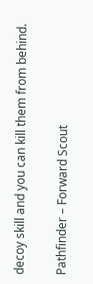decoy skill and you can kill them from behind.

Pathfinder – Forward Scout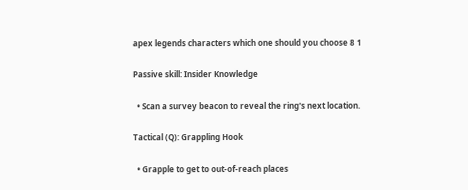apex legends characters which one should you choose 8 1

Passive skill: Insider Knowledge

  • Scan a survey beacon to reveal the ring's next location.

Tactical (Q): Grappling Hook

  • Grapple to get to out-of-reach places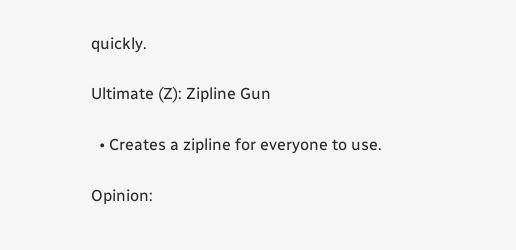quickly.

Ultimate (Z): Zipline Gun

  • Creates a zipline for everyone to use.

Opinion: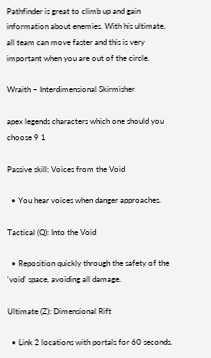Pathfinder is great to climb up and gain information about enemies. With his ultimate, all team can move faster and this is very important when you are out of the circle.

Wraith – Interdimensional Skirmisher

apex legends characters which one should you choose 9 1

Passive skill: Voices from the Void

  • You hear voices when danger approaches.

Tactical (Q): Into the Void

  • Reposition quickly through the safety of the 'void' space, avoiding all damage.

Ultimate (Z): Dimensional Rift

  • Link 2 locations with portals for 60 seconds.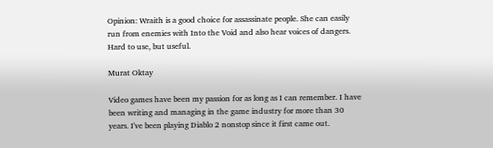Opinion: Wraith is a good choice for assassinate people. She can easily run from enemies with Into the Void and also hear voices of dangers. Hard to use, but useful.

Murat Oktay

Video games have been my passion for as long as I can remember. I have been writing and managing in the game industry for more than 30 years. I've been playing Diablo 2 nonstop since it first came out.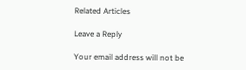Related Articles

Leave a Reply

Your email address will not be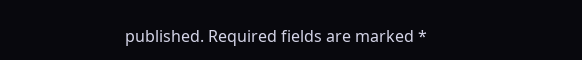published. Required fields are marked *